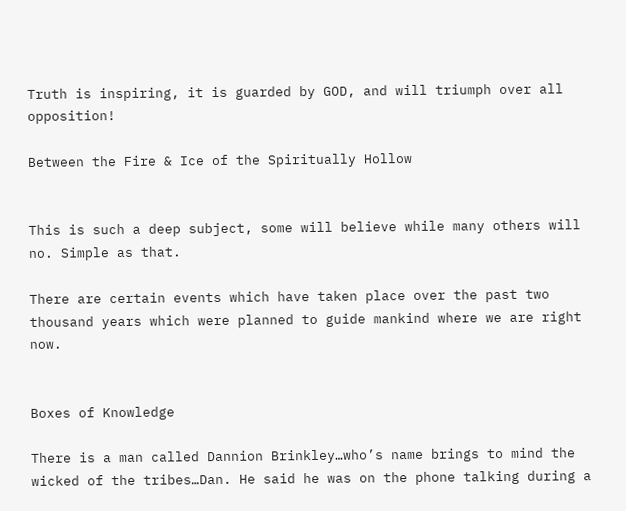Truth is inspiring, it is guarded by GOD, and will triumph over all opposition!

Between the Fire & Ice of the Spiritually Hollow


This is such a deep subject, some will believe while many others will no. Simple as that.

There are certain events which have taken place over the past two thousand years which were planned to guide mankind where we are right now.


Boxes of Knowledge

There is a man called Dannion Brinkley…who’s name brings to mind the wicked of the tribes…Dan. He said he was on the phone talking during a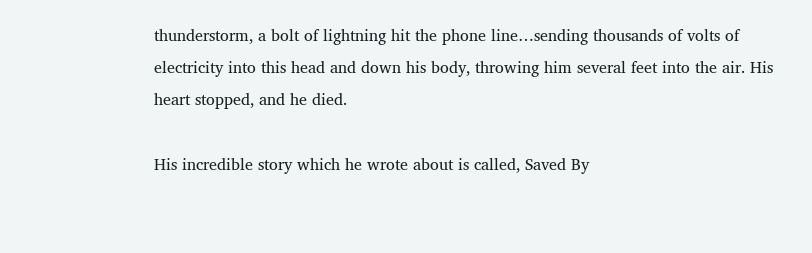thunderstorm, a bolt of lightning hit the phone line…sending thousands of volts of electricity into this head and down his body, throwing him several feet into the air. His heart stopped, and he died.

His incredible story which he wrote about is called, Saved By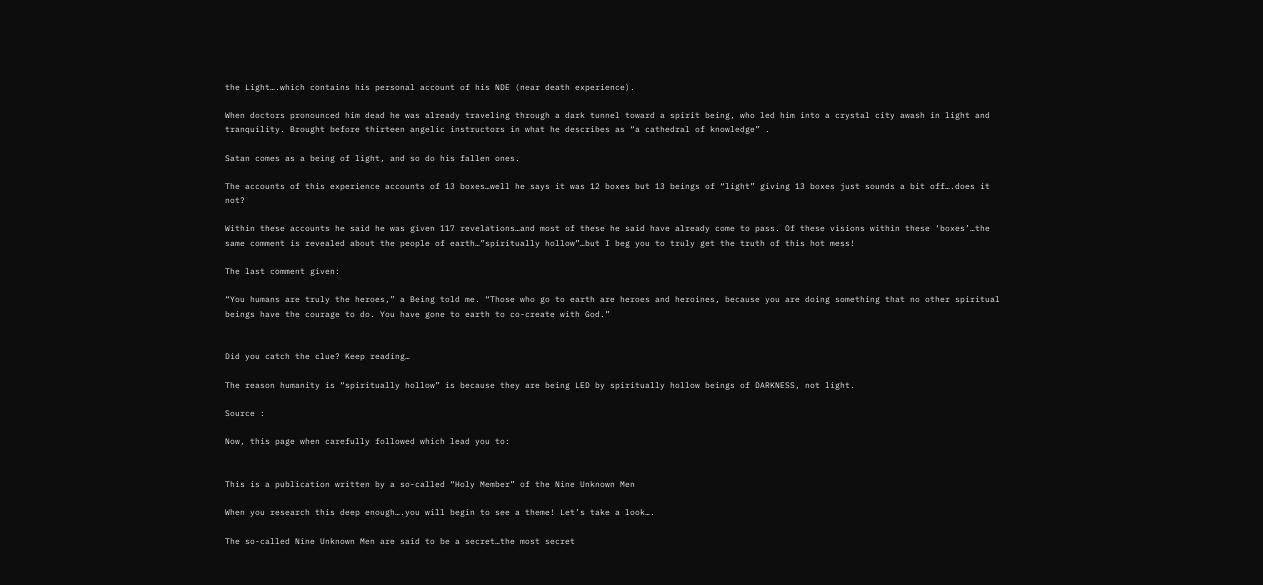the Light….which contains his personal account of his NDE (near death experience).

When doctors pronounced him dead he was already traveling through a dark tunnel toward a spirit being, who led him into a crystal city awash in light and tranquility. Brought before thirteen angelic instructors in what he describes as “a cathedral of knowledge” .

Satan comes as a being of light, and so do his fallen ones.

The accounts of this experience accounts of 13 boxes…well he says it was 12 boxes but 13 beings of “light” giving 13 boxes just sounds a bit off….does it not?

Within these accounts he said he was given 117 revelations…and most of these he said have already come to pass. Of these visions within these ‘boxes’…the same comment is revealed about the people of earth…”spiritually hollow”…but I beg you to truly get the truth of this hot mess!

The last comment given:

“You humans are truly the heroes,” a Being told me. “Those who go to earth are heroes and heroines, because you are doing something that no other spiritual beings have the courage to do. You have gone to earth to co-create with God.”


Did you catch the clue? Keep reading…

The reason humanity is “spiritually hollow” is because they are being LED by spiritually hollow beings of DARKNESS, not light.

Source :

Now, this page when carefully followed which lead you to:


This is a publication written by a so-called “Holy Member” of the Nine Unknown Men

When you research this deep enough….you will begin to see a theme! Let’s take a look….

The so-called Nine Unknown Men are said to be a secret…the most secret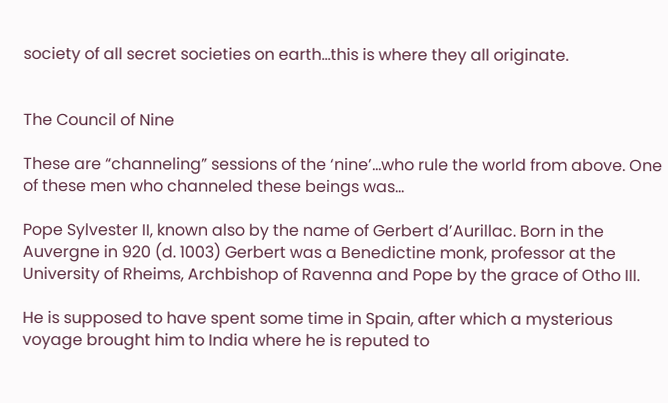society of all secret societies on earth…this is where they all originate.


The Council of Nine

These are “channeling” sessions of the ‘nine’…who rule the world from above. One of these men who channeled these beings was…

Pope Sylvester II, known also by the name of Gerbert d’Aurillac. Born in the Auvergne in 920 (d. 1003) Gerbert was a Benedictine monk, professor at the University of Rheims, Archbishop of Ravenna and Pope by the grace of Otho III.

He is supposed to have spent some time in Spain, after which a mysterious voyage brought him to India where he is reputed to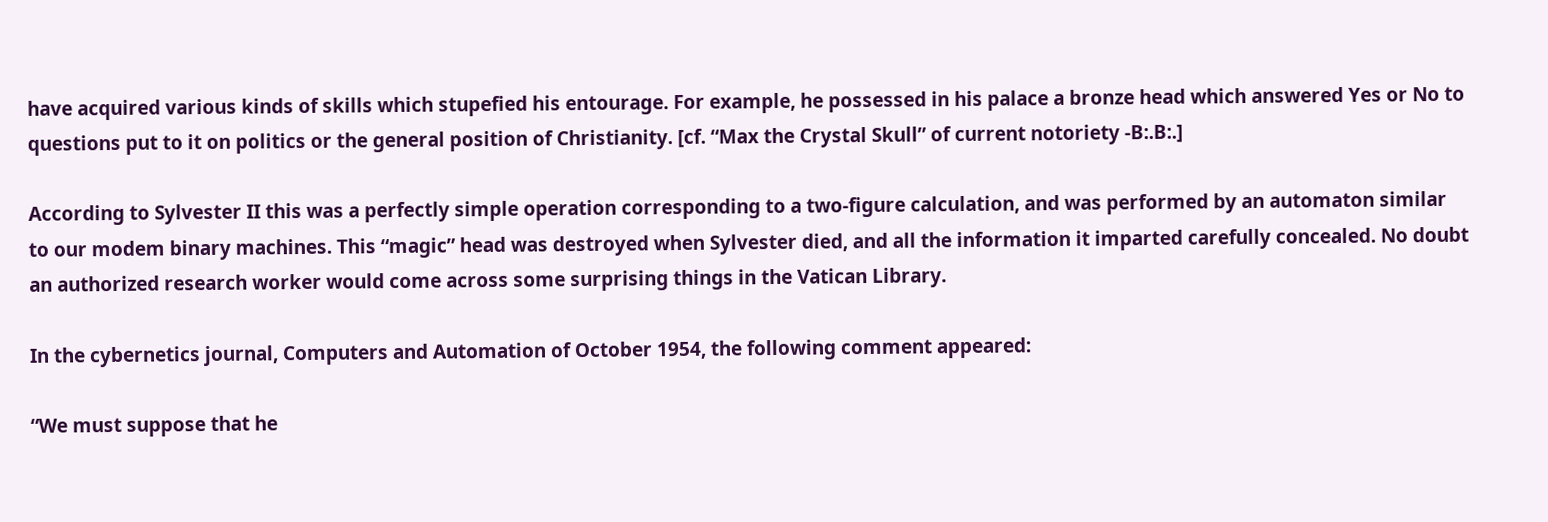have acquired various kinds of skills which stupefied his entourage. For example, he possessed in his palace a bronze head which answered Yes or No to questions put to it on politics or the general position of Christianity. [cf. “Max the Crystal Skull” of current notoriety -B:.B:.]

According to Sylvester II this was a perfectly simple operation corresponding to a two-figure calculation, and was performed by an automaton similar to our modem binary machines. This “magic” head was destroyed when Sylvester died, and all the information it imparted carefully concealed. No doubt an authorized research worker would come across some surprising things in the Vatican Library.

In the cybernetics journal, Computers and Automation of October 1954, the following comment appeared:

“We must suppose that he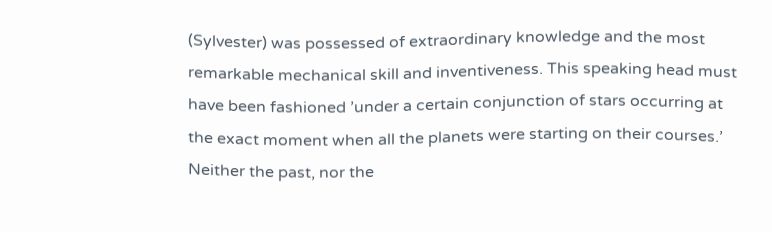(Sylvester) was possessed of extraordinary knowledge and the most remarkable mechanical skill and inventiveness. This speaking head must have been fashioned ’under a certain conjunction of stars occurring at the exact moment when all the planets were starting on their courses.’ Neither the past, nor the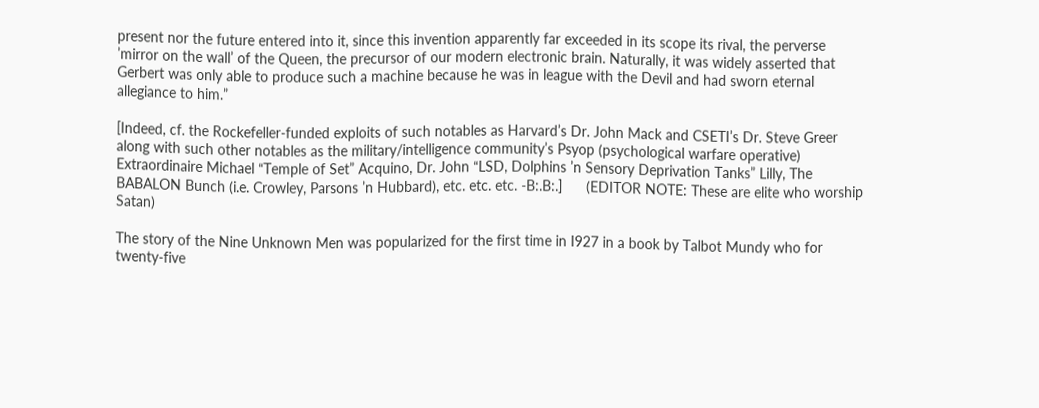present nor the future entered into it, since this invention apparently far exceeded in its scope its rival, the perverse ’mirror on the wall’ of the Queen, the precursor of our modern electronic brain. Naturally, it was widely asserted that Gerbert was only able to produce such a machine because he was in league with the Devil and had sworn eternal allegiance to him.”

[Indeed, cf. the Rockefeller-funded exploits of such notables as Harvard’s Dr. John Mack and CSETI’s Dr. Steve Greer along with such other notables as the military/intelligence community’s Psyop (psychological warfare operative) Extraordinaire Michael “Temple of Set” Acquino, Dr. John “LSD, Dolphins ’n Sensory Deprivation Tanks” Lilly, The BABALON Bunch (i.e. Crowley, Parsons ’n Hubbard), etc. etc. etc. -B:.B:.]      (EDITOR NOTE: These are elite who worship Satan)

The story of the Nine Unknown Men was popularized for the first time in I927 in a book by Talbot Mundy who for twenty-five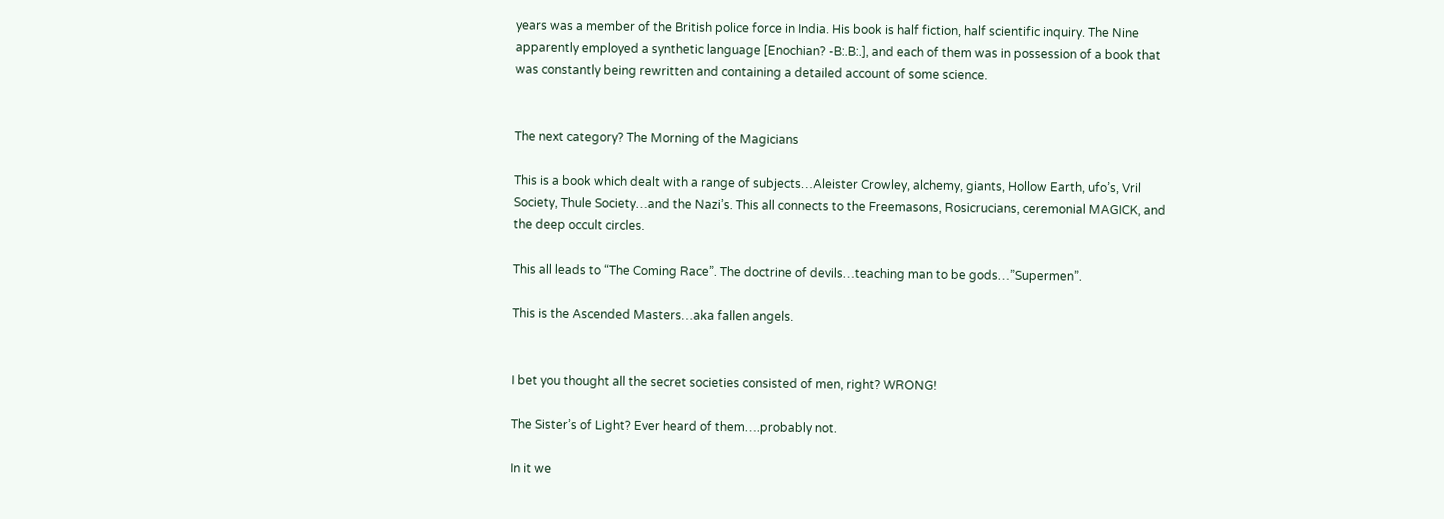years was a member of the British police force in India. His book is half fiction, half scientific inquiry. The Nine apparently employed a synthetic language [Enochian? -B:.B:.], and each of them was in possession of a book that was constantly being rewritten and containing a detailed account of some science.


The next category? The Morning of the Magicians

This is a book which dealt with a range of subjects…Aleister Crowley, alchemy, giants, Hollow Earth, ufo’s, Vril Society, Thule Society…and the Nazi’s. This all connects to the Freemasons, Rosicrucians, ceremonial MAGICK, and the deep occult circles.

This all leads to “The Coming Race”. The doctrine of devils…teaching man to be gods…”Supermen”.

This is the Ascended Masters…aka fallen angels.


I bet you thought all the secret societies consisted of men, right? WRONG!

The Sister’s of Light? Ever heard of them….probably not.

In it we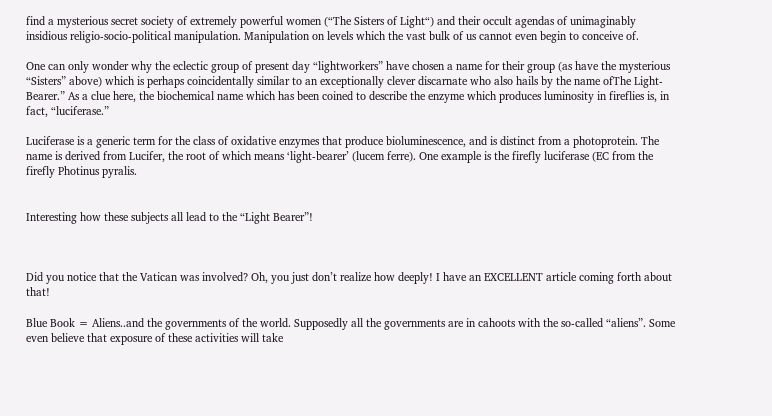find a mysterious secret society of extremely powerful women (“The Sisters of Light“) and their occult agendas of unimaginably insidious religio-socio-political manipulation. Manipulation on levels which the vast bulk of us cannot even begin to conceive of.

One can only wonder why the eclectic group of present day “lightworkers” have chosen a name for their group (as have the mysterious “Sisters” above) which is perhaps coincidentally similar to an exceptionally clever discarnate who also hails by the name ofThe Light-Bearer.” As a clue here, the biochemical name which has been coined to describe the enzyme which produces luminosity in fireflies is, in fact, “luciferase.”

Luciferase is a generic term for the class of oxidative enzymes that produce bioluminescence, and is distinct from a photoprotein. The name is derived from Lucifer, the root of which means ‘light-bearer’ (lucem ferre). One example is the firefly luciferase (EC from the firefly Photinus pyralis.


Interesting how these subjects all lead to the “Light Bearer”!



Did you notice that the Vatican was involved? Oh, you just don’t realize how deeply! I have an EXCELLENT article coming forth about that!

Blue Book = Aliens..and the governments of the world. Supposedly all the governments are in cahoots with the so-called “aliens”. Some even believe that exposure of these activities will take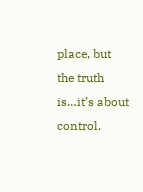place, but the truth is…it’s about control.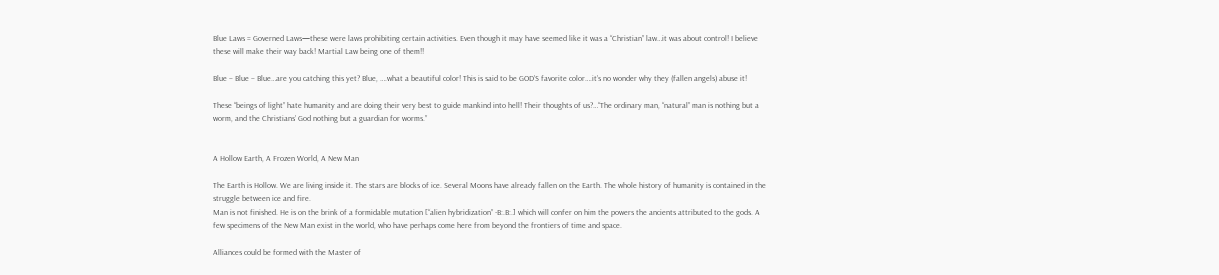Blue Laws = Governed Laws—these were laws prohibiting certain activities. Even though it may have seemed like it was a “Christian” law…it was about control! I believe these will make their way back! Martial Law being one of them!!

Blue – Blue – Blue…are you catching this yet? Blue, ….what a beautiful color! This is said to be GOD’S favorite color….it’s no wonder why they (fallen angels) abuse it!

These “beings of light” hate humanity and are doing their very best to guide mankind into hell! Their thoughts of us?…“The ordinary man, “natural” man is nothing but a worm, and the Christians’ God nothing but a guardian for worms.”


A Hollow Earth, A Frozen World, A New Man

The Earth is Hollow. We are living inside it. The stars are blocks of ice. Several Moons have already fallen on the Earth. The whole history of humanity is contained in the struggle between ice and fire.
Man is not finished. He is on the brink of a formidable mutation [“alien hybridization” -B:.B:.] which will confer on him the powers the ancients attributed to the gods. A few specimens of the New Man exist in the world, who have perhaps come here from beyond the frontiers of time and space.

Alliances could be formed with the Master of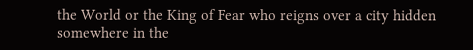the World or the King of Fear who reigns over a city hidden somewhere in the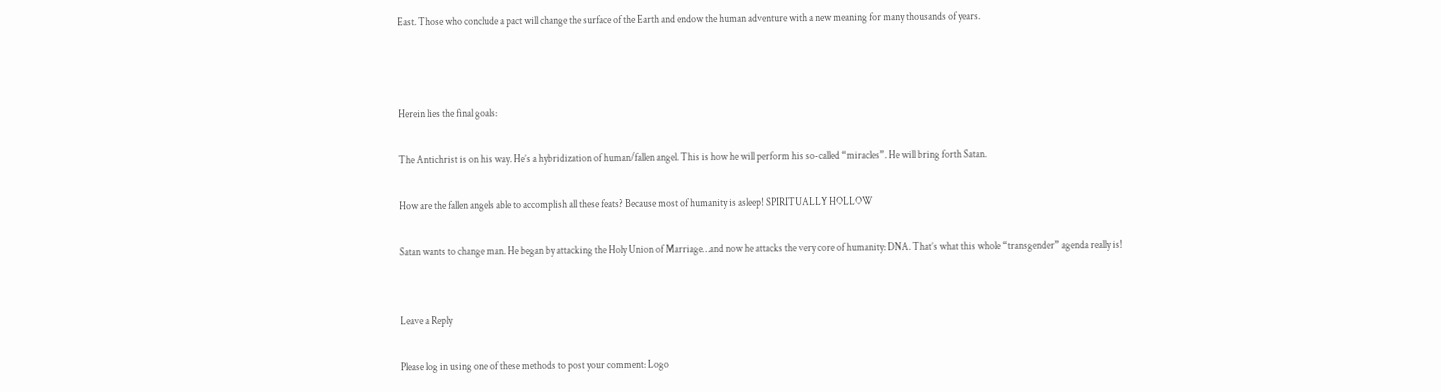East. Those who conclude a pact will change the surface of the Earth and endow the human adventure with a new meaning for many thousands of years.



Herein lies the final goals:

The Antichrist is on his way. He’s a hybridization of human/fallen angel. This is how he will perform his so-called “miracles”. He will bring forth Satan.

How are the fallen angels able to accomplish all these feats? Because most of humanity is asleep! SPIRITUALLY HOLLOW

Satan wants to change man. He began by attacking the Holy Union of Marriage…and now he attacks the very core of humanity: DNA. That’s what this whole “transgender” agenda really is!


Leave a Reply

Please log in using one of these methods to post your comment: Logo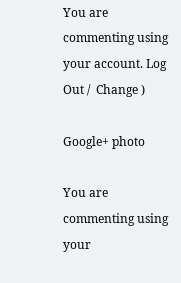You are commenting using your account. Log Out /  Change )

Google+ photo

You are commenting using your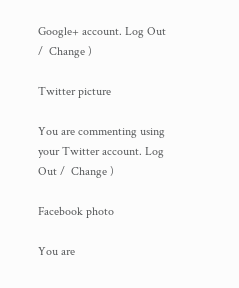Google+ account. Log Out /  Change )

Twitter picture

You are commenting using your Twitter account. Log Out /  Change )

Facebook photo

You are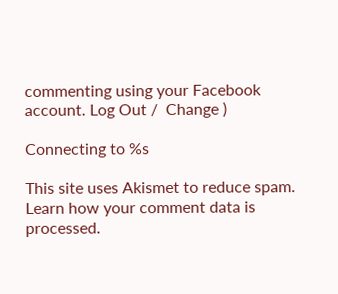commenting using your Facebook account. Log Out /  Change )

Connecting to %s

This site uses Akismet to reduce spam. Learn how your comment data is processed.